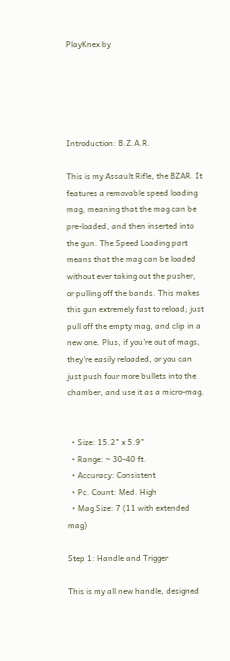PlayKnex by





Introduction: B.Z.A.R.

This is my Assault Rifle, the BZAR. It features a removable speed loading mag, meaning that the mag can be pre-loaded, and then inserted into the gun. The Speed Loading part means that the mag can be loaded without ever taking out the pusher, or pulling off the bands. This makes this gun extremely fast to reload; just pull off the empty mag, and clip in a new one. Plus, if you're out of mags, they're easily reloaded, or you can just push four more bullets into the chamber, and use it as a micro-mag.


  • Size: 15.2" x 5.9"
  • Range: ~ 30-40 ft.
  • Accuracy: Consistent
  • Pc. Count: Med. High
  • Mag Size: 7 (11 with extended mag)

Step 1: Handle and Trigger

This is my all new handle, designed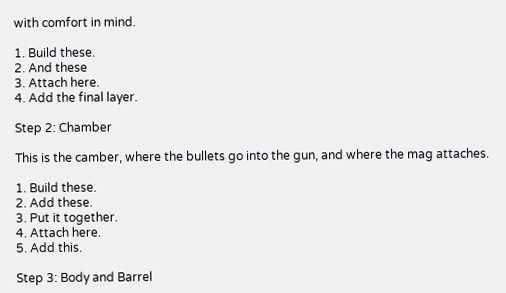with comfort in mind.

1. Build these.
2. And these
3. Attach here.
4. Add the final layer.

Step 2: Chamber

This is the camber, where the bullets go into the gun, and where the mag attaches.

1. Build these.
2. Add these.
3. Put it together.
4. Attach here.
5. Add this.

Step 3: Body and Barrel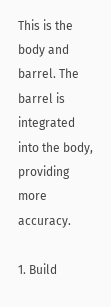This is the body and barrel. The barrel is integrated into the body, providing more accuracy.

1. Build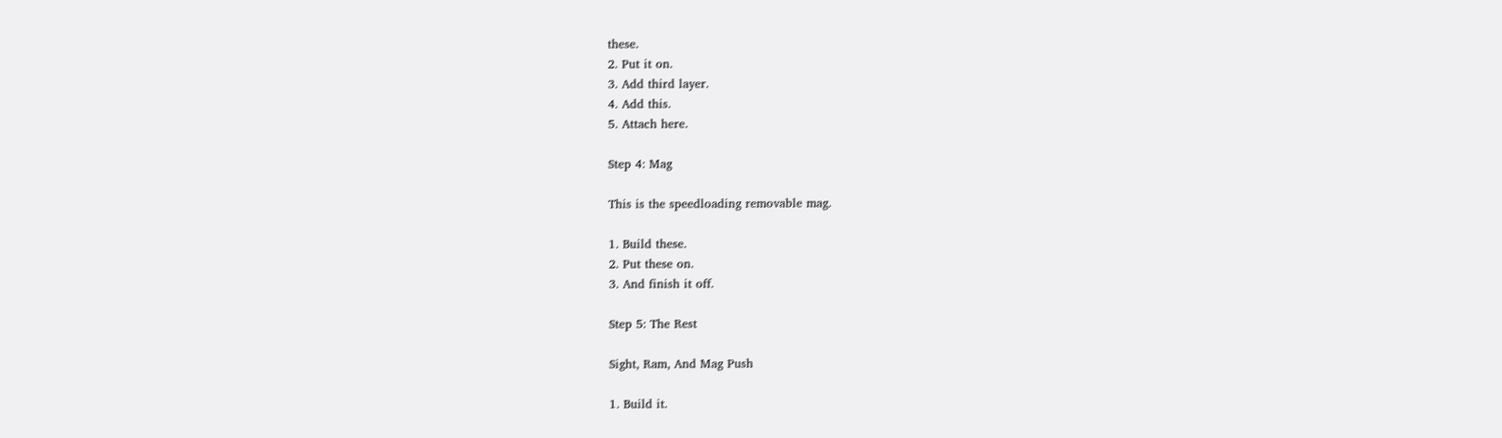these.
2. Put it on.
3. Add third layer.
4. Add this.
5. Attach here.

Step 4: Mag

This is the speedloading removable mag.

1. Build these.
2. Put these on.
3. And finish it off.

Step 5: The Rest

Sight, Ram, And Mag Push

1. Build it.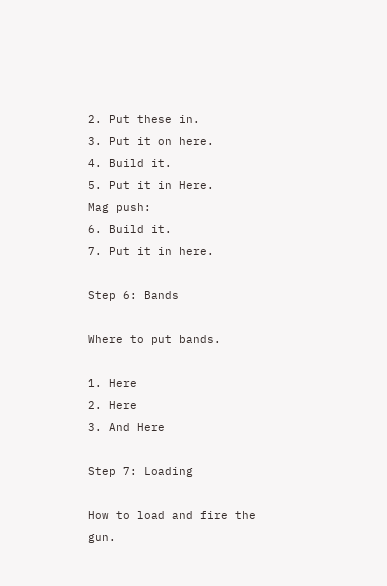2. Put these in.
3. Put it on here.
4. Build it.
5. Put it in Here.
Mag push:
6. Build it.
7. Put it in here.

Step 6: Bands

Where to put bands.

1. Here
2. Here
3. And Here

Step 7: Loading

How to load and fire the gun.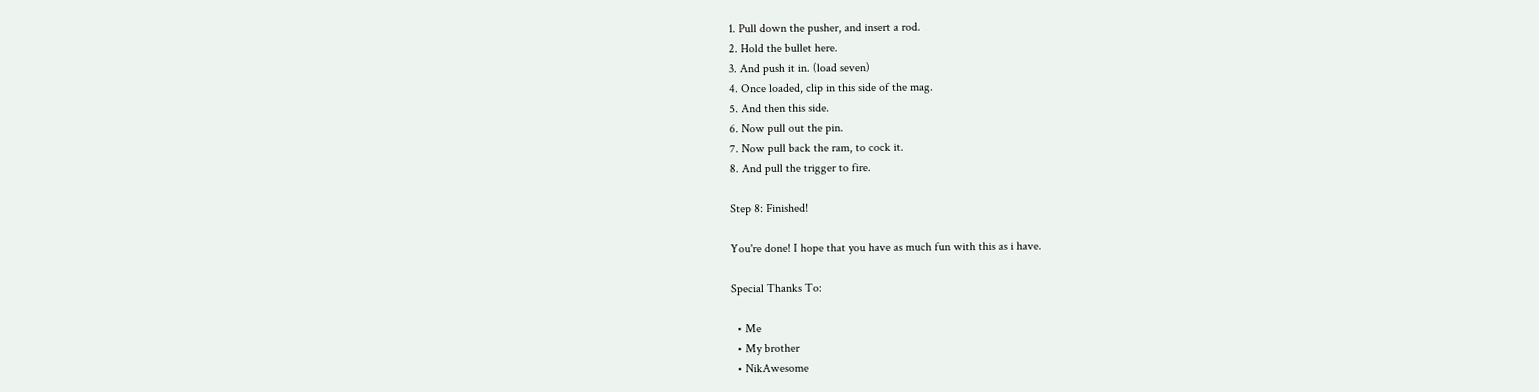1. Pull down the pusher, and insert a rod.
2. Hold the bullet here.
3. And push it in. (load seven)
4. Once loaded, clip in this side of the mag.
5. And then this side.
6. Now pull out the pin.
7. Now pull back the ram, to cock it.
8. And pull the trigger to fire.

Step 8: Finished!

You're done! I hope that you have as much fun with this as i have.

Special Thanks To:

  • Me
  • My brother
  • NikAwesome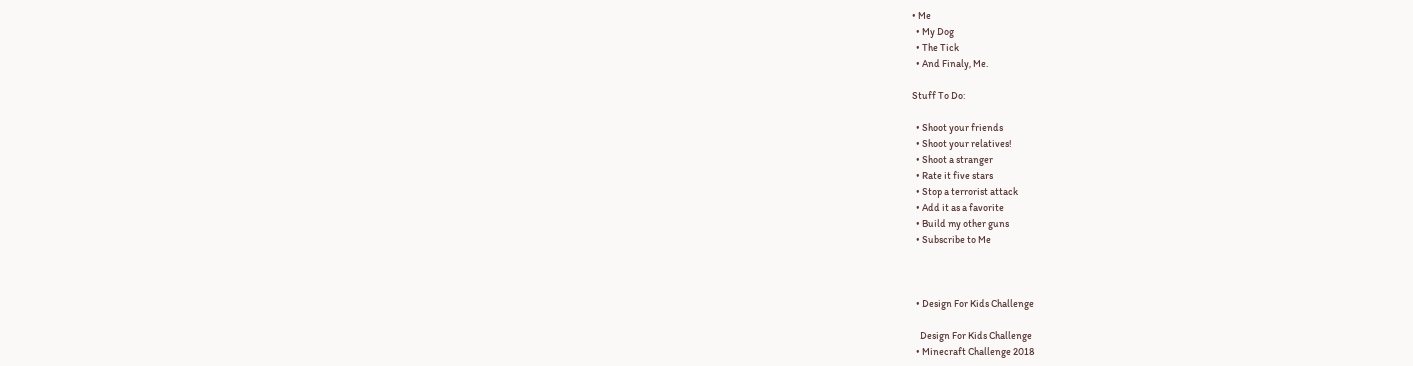• Me
  • My Dog
  • The Tick
  • And Finaly, Me.

Stuff To Do:

  • Shoot your friends
  • Shoot your relatives!
  • Shoot a stranger
  • Rate it five stars
  • Stop a terrorist attack
  • Add it as a favorite
  • Build my other guns
  • Subscribe to Me



  • Design For Kids Challenge

    Design For Kids Challenge
  • Minecraft Challenge 2018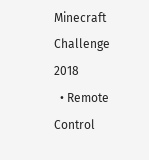Minecraft Challenge 2018
  • Remote Control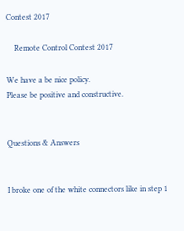Contest 2017

    Remote Control Contest 2017

We have a be nice policy.
Please be positive and constructive.


Questions & Answers


I broke one of the white connectors like in step 1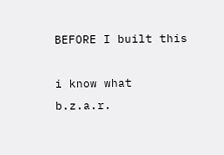BEFORE I built this

i know what b.z.a.r.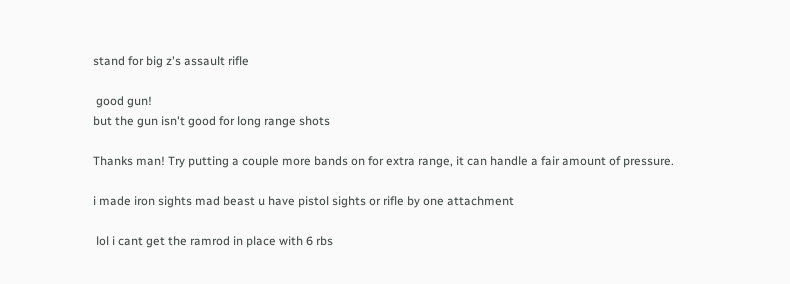stand for big z's assault rifle

 good gun!
but the gun isn't good for long range shots

Thanks man! Try putting a couple more bands on for extra range, it can handle a fair amount of pressure.

i made iron sights mad beast u have pistol sights or rifle by one attachment

 lol i cant get the ramrod in place with 6 rbs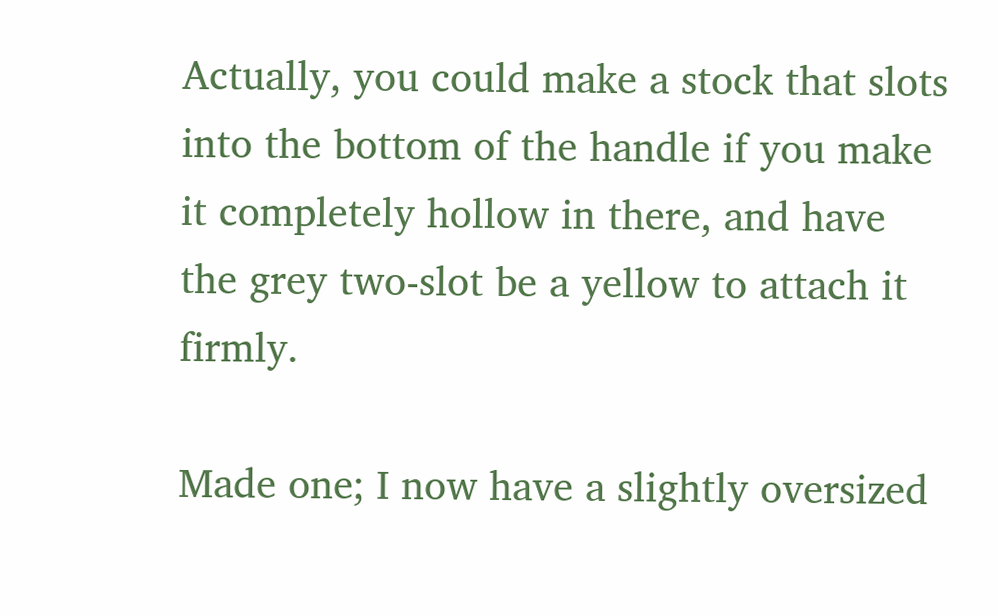Actually, you could make a stock that slots into the bottom of the handle if you make it completely hollow in there, and have the grey two-slot be a yellow to attach it firmly.

Made one; I now have a slightly oversized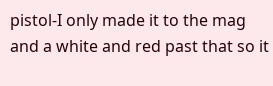pistol-I only made it to the mag and a white and red past that so it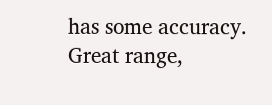has some accuracy. Great range,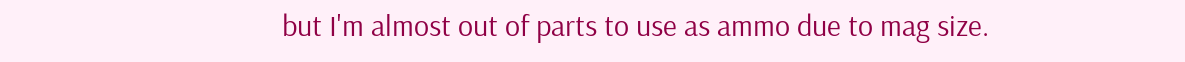but I'm almost out of parts to use as ammo due to mag size.